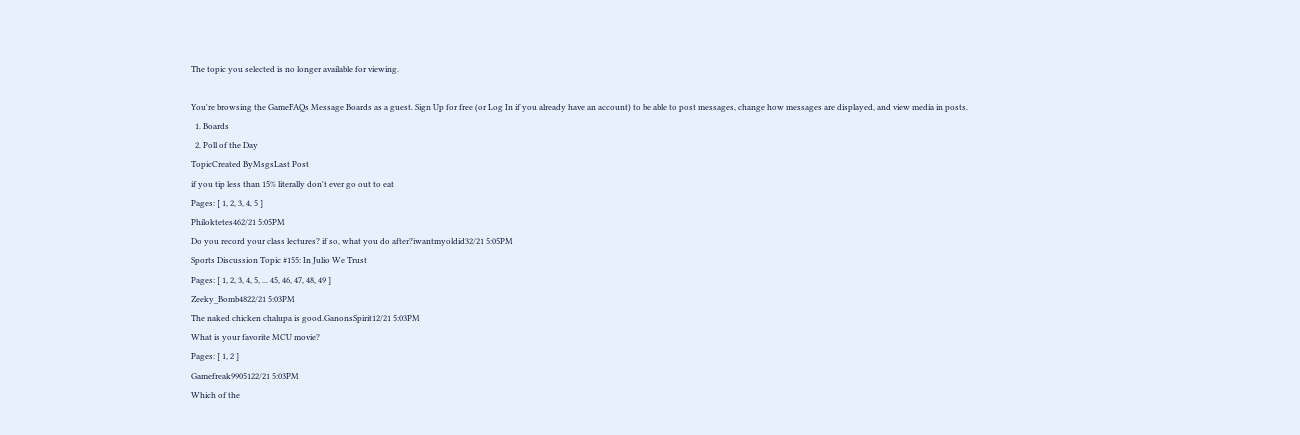The topic you selected is no longer available for viewing.

You're browsing the GameFAQs Message Boards as a guest. Sign Up for free (or Log In if you already have an account) to be able to post messages, change how messages are displayed, and view media in posts.
  1. Boards
  2. Poll of the Day
TopicCreated ByMsgsLast Post
if you tip less than 15% literally don't ever go out to eat
Pages: [ 1, 2, 3, 4, 5 ]
Philoktetes462/21 5:05PM
Do you record your class lectures? if so, what you do after?iwantmyoldid32/21 5:05PM
Sports Discussion Topic #155: In Julio We Trust
Pages: [ 1, 2, 3, 4, 5, ... 45, 46, 47, 48, 49 ]
Zeeky_Bomb4822/21 5:03PM
The naked chicken chalupa is good.GanonsSpirit12/21 5:03PM
What is your favorite MCU movie?
Pages: [ 1, 2 ]
Gamefreak9905122/21 5:03PM
Which of the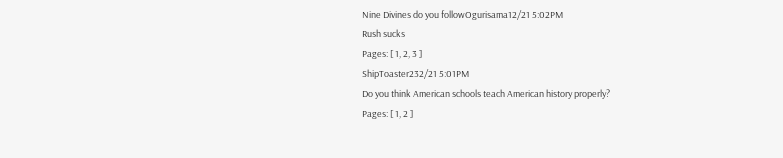Nine Divines do you followOgurisama12/21 5:02PM
Rush sucks
Pages: [ 1, 2, 3 ]
ShipToaster232/21 5:01PM
Do you think American schools teach American history properly?
Pages: [ 1, 2 ]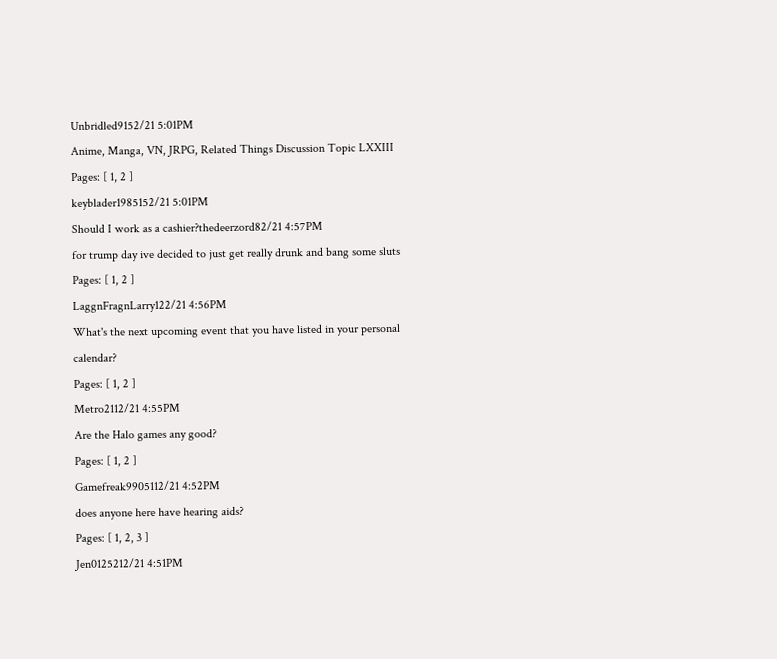Unbridled9152/21 5:01PM
Anime, Manga, VN, JRPG, Related Things Discussion Topic LXXIII
Pages: [ 1, 2 ]
keyblader1985152/21 5:01PM
Should I work as a cashier?thedeerzord82/21 4:57PM
for trump day ive decided to just get really drunk and bang some sluts
Pages: [ 1, 2 ]
LaggnFragnLarry122/21 4:56PM
What's the next upcoming event that you have listed in your personal calendar?
Pages: [ 1, 2 ]
Metro2112/21 4:55PM
Are the Halo games any good?
Pages: [ 1, 2 ]
Gamefreak9905112/21 4:52PM
does anyone here have hearing aids?
Pages: [ 1, 2, 3 ]
Jen0125212/21 4:51PM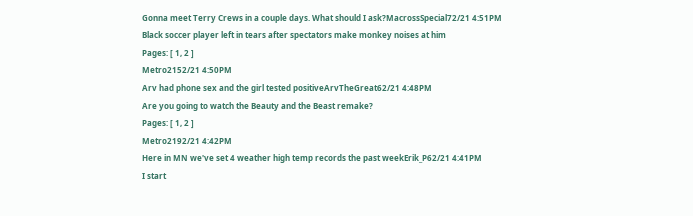Gonna meet Terry Crews in a couple days. What should I ask?MacrossSpecial72/21 4:51PM
Black soccer player left in tears after spectators make monkey noises at him
Pages: [ 1, 2 ]
Metro2152/21 4:50PM
Arv had phone sex and the girl tested positiveArvTheGreat62/21 4:48PM
Are you going to watch the Beauty and the Beast remake?
Pages: [ 1, 2 ]
Metro2192/21 4:42PM
Here in MN we've set 4 weather high temp records the past weekErik_P62/21 4:41PM
I start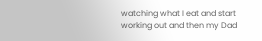watching what I eat and start working out and then my Dad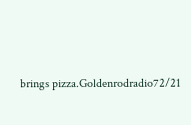brings pizza.Goldenrodradio72/21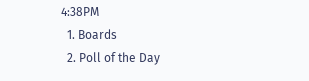4:38PM
  1. Boards
  2. Poll of the Day